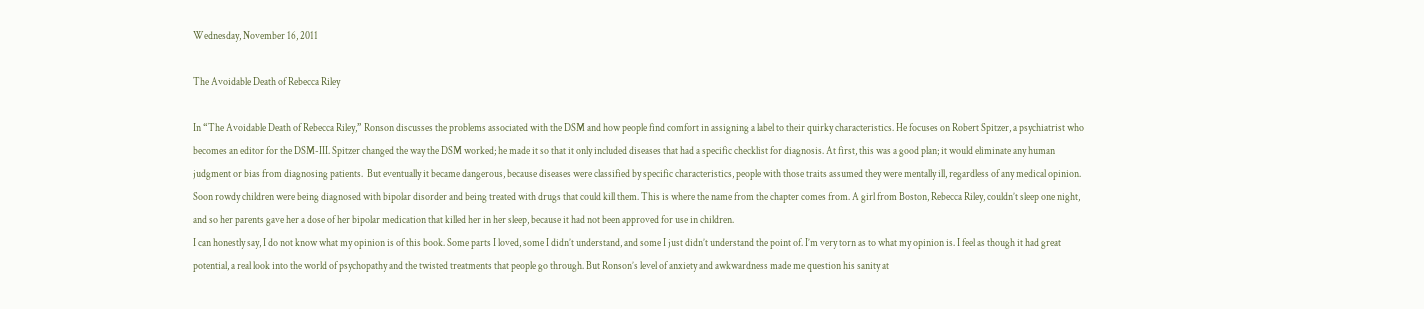Wednesday, November 16, 2011

The Avoidable Death of Rebecca Riley

In “The Avoidable Death of Rebecca Riley,” Ronson discusses the problems associated with the DSM and how people find comfort in assigning a label to their quirky characteristics. He focuses on Robert Spitzer, a psychiatrist who becomes an editor for the DSM-III. Spitzer changed the way the DSM worked; he made it so that it only included diseases that had a specific checklist for diagnosis. At first, this was a good plan; it would eliminate any human judgment or bias from diagnosing patients.  But eventually it became dangerous, because diseases were classified by specific characteristics, people with those traits assumed they were mentally ill, regardless of any medical opinion. Soon rowdy children were being diagnosed with bipolar disorder and being treated with drugs that could kill them. This is where the name from the chapter comes from. A girl from Boston, Rebecca Riley, couldn’t sleep one night, and so her parents gave her a dose of her bipolar medication that killed her in her sleep, because it had not been approved for use in children.
I can honestly say, I do not know what my opinion is of this book. Some parts I loved, some I didn’t understand, and some I just didn’t understand the point of. I’m very torn as to what my opinion is. I feel as though it had great potential, a real look into the world of psychopathy and the twisted treatments that people go through. But Ronson’s level of anxiety and awkwardness made me question his sanity at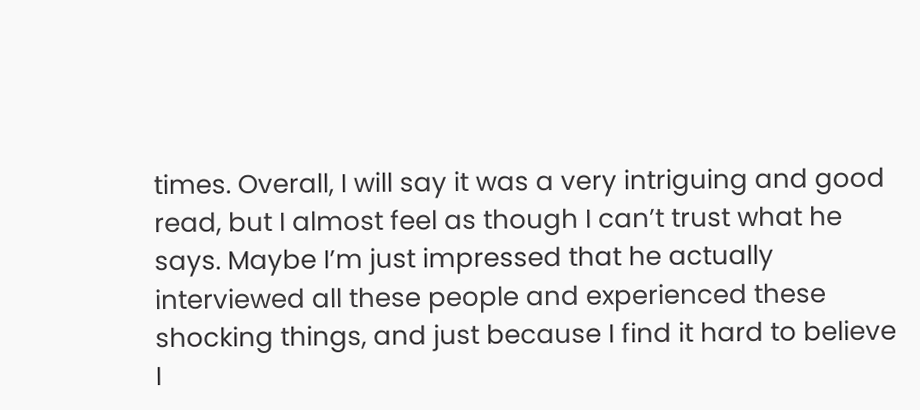times. Overall, I will say it was a very intriguing and good read, but I almost feel as though I can’t trust what he says. Maybe I’m just impressed that he actually interviewed all these people and experienced these shocking things, and just because I find it hard to believe I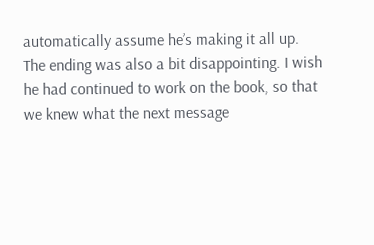automatically assume he’s making it all up. The ending was also a bit disappointing. I wish he had continued to work on the book, so that we knew what the next message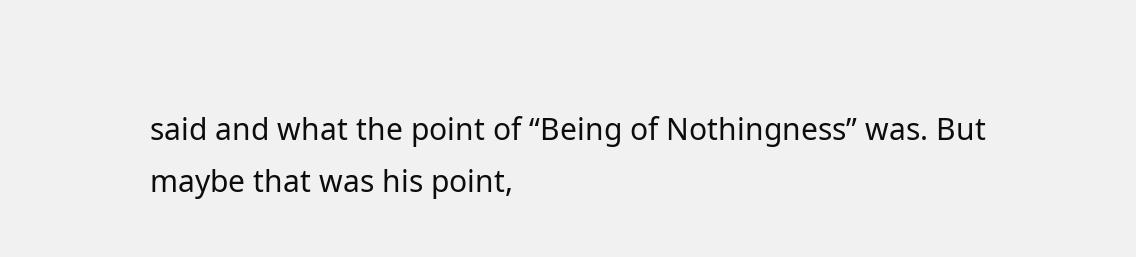said and what the point of “Being of Nothingness” was. But maybe that was his point,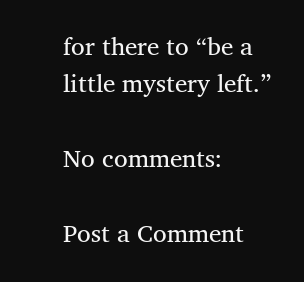for there to “be a little mystery left.”

No comments:

Post a Comment